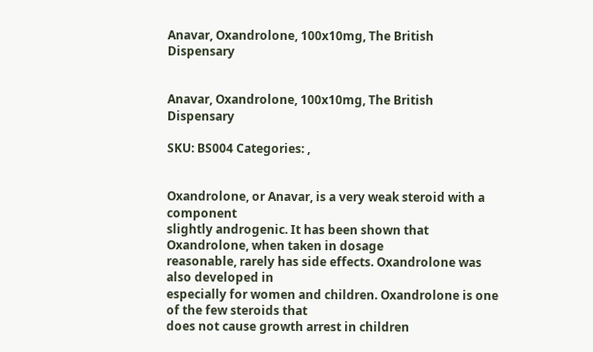Anavar, Oxandrolone, 100x10mg, The British Dispensary


Anavar, Oxandrolone, 100x10mg, The British Dispensary

SKU: BS004 Categories: ,


Oxandrolone, or Anavar, is a very weak steroid with a component
slightly androgenic. It has been shown that Oxandrolone, when taken in dosage
reasonable, rarely has side effects. Oxandrolone was also developed in
especially for women and children. Oxandrolone is one of the few steroids that
does not cause growth arrest in children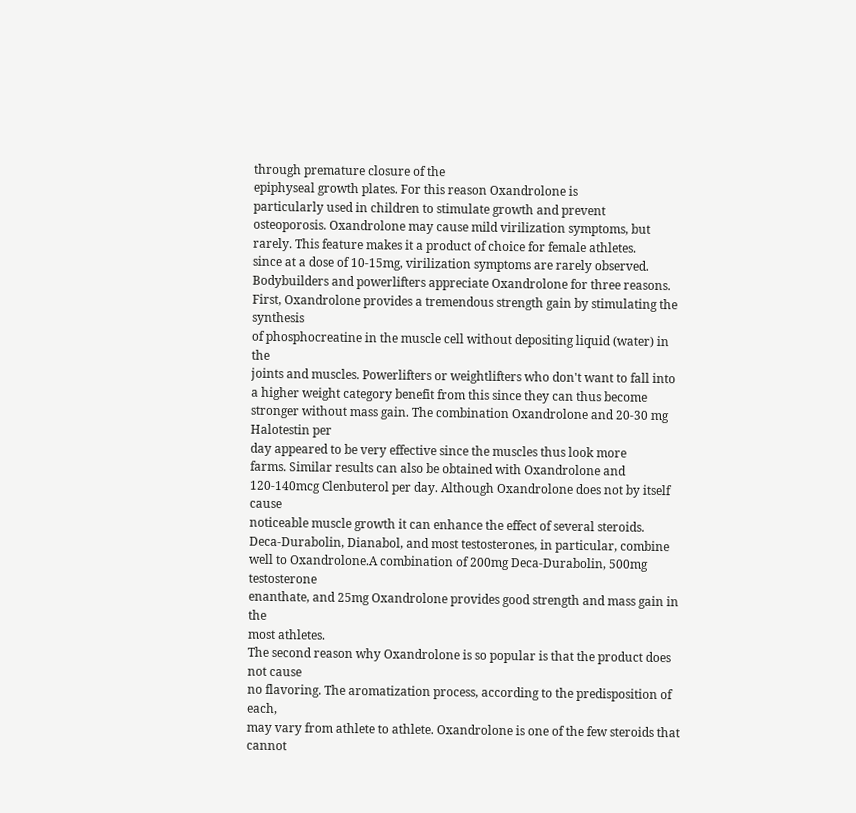through premature closure of the
epiphyseal growth plates. For this reason Oxandrolone is
particularly used in children to stimulate growth and prevent
osteoporosis. Oxandrolone may cause mild virilization symptoms, but
rarely. This feature makes it a product of choice for female athletes.
since at a dose of 10-15mg, virilization symptoms are rarely observed.
Bodybuilders and powerlifters appreciate Oxandrolone for three reasons.
First, Oxandrolone provides a tremendous strength gain by stimulating the synthesis
of phosphocreatine in the muscle cell without depositing liquid (water) in the
joints and muscles. Powerlifters or weightlifters who don't want to fall into
a higher weight category benefit from this since they can thus become
stronger without mass gain. The combination Oxandrolone and 20-30 mg Halotestin per
day appeared to be very effective since the muscles thus look more
farms. Similar results can also be obtained with Oxandrolone and
120-140mcg Clenbuterol per day. Although Oxandrolone does not by itself cause
noticeable muscle growth it can enhance the effect of several steroids.
Deca-Durabolin, Dianabol, and most testosterones, in particular, combine
well to Oxandrolone.A combination of 200mg Deca-Durabolin, 500mg testosterone
enanthate, and 25mg Oxandrolone provides good strength and mass gain in the
most athletes.
The second reason why Oxandrolone is so popular is that the product does not cause
no flavoring. The aromatization process, according to the predisposition of each,
may vary from athlete to athlete. Oxandrolone is one of the few steroids that cannot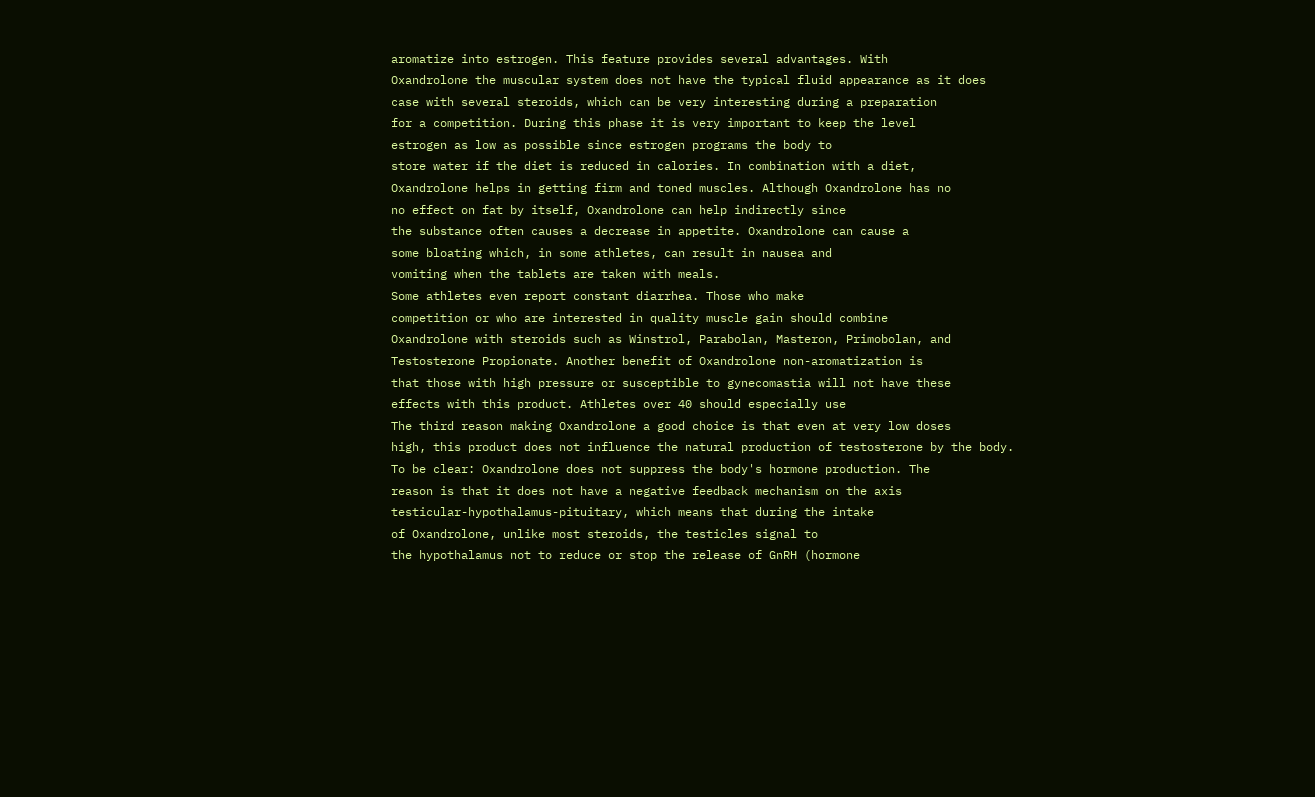aromatize into estrogen. This feature provides several advantages. With
Oxandrolone the muscular system does not have the typical fluid appearance as it does
case with several steroids, which can be very interesting during a preparation
for a competition. During this phase it is very important to keep the level
estrogen as low as possible since estrogen programs the body to
store water if the diet is reduced in calories. In combination with a diet,
Oxandrolone helps in getting firm and toned muscles. Although Oxandrolone has no
no effect on fat by itself, Oxandrolone can help indirectly since
the substance often causes a decrease in appetite. Oxandrolone can cause a
some bloating which, in some athletes, can result in nausea and
vomiting when the tablets are taken with meals.
Some athletes even report constant diarrhea. Those who make
competition or who are interested in quality muscle gain should combine
Oxandrolone with steroids such as Winstrol, Parabolan, Masteron, Primobolan, and
Testosterone Propionate. Another benefit of Oxandrolone non-aromatization is
that those with high pressure or susceptible to gynecomastia will not have these
effects with this product. Athletes over 40 should especially use
The third reason making Oxandrolone a good choice is that even at very low doses
high, this product does not influence the natural production of testosterone by the body.
To be clear: Oxandrolone does not suppress the body's hormone production. The
reason is that it does not have a negative feedback mechanism on the axis
testicular-hypothalamus-pituitary, which means that during the intake
of Oxandrolone, unlike most steroids, the testicles signal to
the hypothalamus not to reduce or stop the release of GnRH (hormone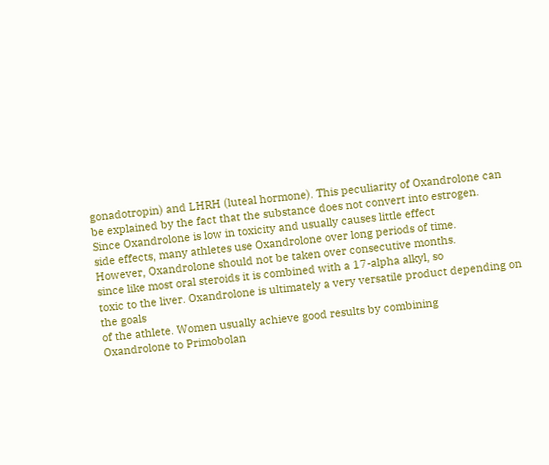gonadotropin) and LHRH (luteal hormone). This peculiarity of Oxandrolone can
be explained by the fact that the substance does not convert into estrogen.
Since Oxandrolone is low in toxicity and usually causes little effect
side effects, many athletes use Oxandrolone over long periods of time.
However, Oxandrolone should not be taken over consecutive months.
since like most oral steroids it is combined with a 17-alpha alkyl, so
toxic to the liver. Oxandrolone is ultimately a very versatile product depending on the goals
of the athlete. Women usually achieve good results by combining
Oxandrolone to Primobolan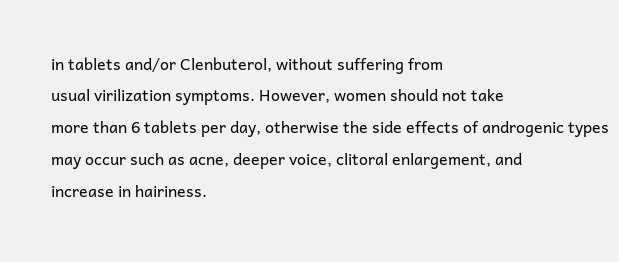in tablets and/or Clenbuterol, without suffering from
usual virilization symptoms. However, women should not take
more than 6 tablets per day, otherwise the side effects of androgenic types
may occur such as acne, deeper voice, clitoral enlargement, and
increase in hairiness.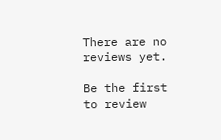There are no reviews yet.

Be the first to review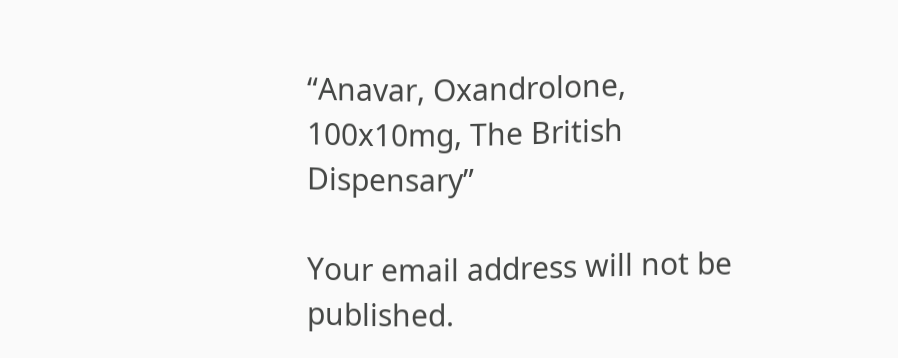“Anavar, Oxandrolone, 100x10mg, The British Dispensary”

Your email address will not be published.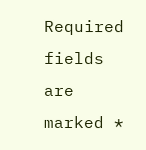Required fields are marked *